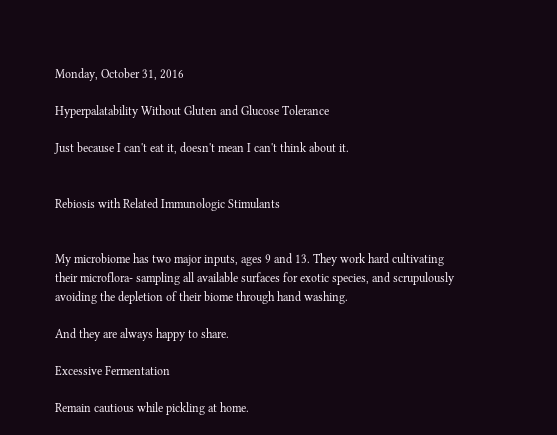Monday, October 31, 2016

Hyperpalatability Without Gluten and Glucose Tolerance

Just because I can't eat it, doesn't mean I can't think about it.


Rebiosis with Related Immunologic Stimulants


My microbiome has two major inputs, ages 9 and 13. They work hard cultivating their microflora- sampling all available surfaces for exotic species, and scrupulously avoiding the depletion of their biome through hand washing.

And they are always happy to share.

Excessive Fermentation

Remain cautious while pickling at home.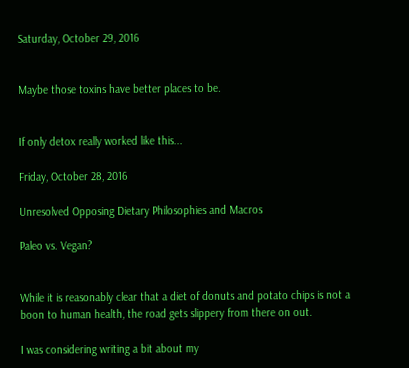Saturday, October 29, 2016


Maybe those toxins have better places to be.


If only detox really worked like this...

Friday, October 28, 2016

Unresolved Opposing Dietary Philosophies and Macros

Paleo vs. Vegan?


While it is reasonably clear that a diet of donuts and potato chips is not a boon to human health, the road gets slippery from there on out.

I was considering writing a bit about my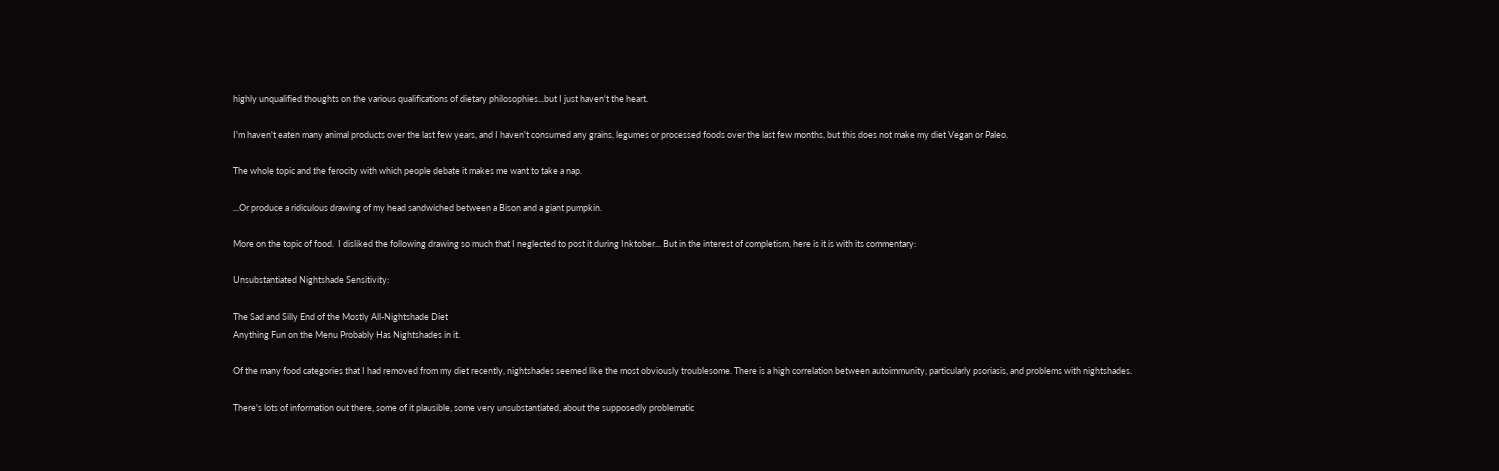highly unqualified thoughts on the various qualifications of dietary philosophies...but I just haven't the heart.

I'm haven't eaten many animal products over the last few years, and I haven't consumed any grains, legumes or processed foods over the last few months, but this does not make my diet Vegan or Paleo.

The whole topic and the ferocity with which people debate it makes me want to take a nap.

...Or produce a ridiculous drawing of my head sandwiched between a Bison and a giant pumpkin.

More on the topic of food.  I disliked the following drawing so much that I neglected to post it during Inktober... But in the interest of completism, here is it is with its commentary:

Unsubstantiated Nightshade Sensitivity:

The Sad and Silly End of the Mostly All-Nightshade Diet
Anything Fun on the Menu Probably Has Nightshades in it.

Of the many food categories that I had removed from my diet recently, nightshades seemed like the most obviously troublesome. There is a high correlation between autoimmunity, particularly psoriasis, and problems with nightshades.

There's lots of information out there, some of it plausible, some very unsubstantiated, about the supposedly problematic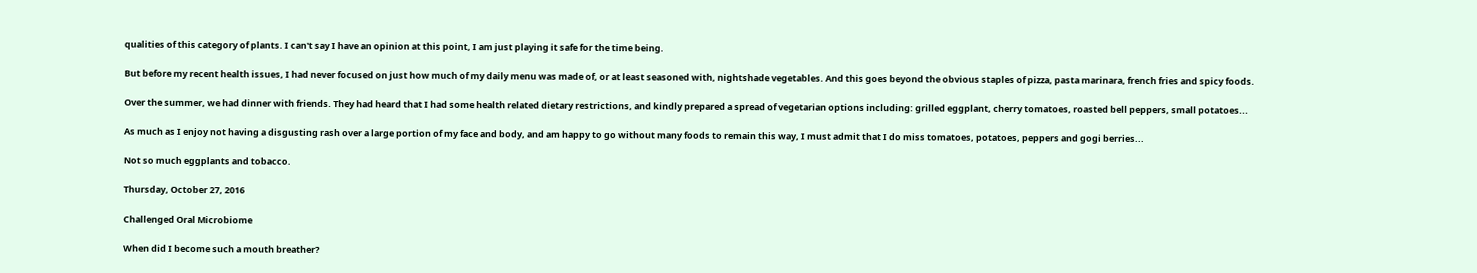qualities of this category of plants. I can't say I have an opinion at this point, I am just playing it safe for the time being.

But before my recent health issues, I had never focused on just how much of my daily menu was made of, or at least seasoned with, nightshade vegetables. And this goes beyond the obvious staples of pizza, pasta marinara, french fries and spicy foods.

Over the summer, we had dinner with friends. They had heard that I had some health related dietary restrictions, and kindly prepared a spread of vegetarian options including: grilled eggplant, cherry tomatoes, roasted bell peppers, small potatoes...

As much as I enjoy not having a disgusting rash over a large portion of my face and body, and am happy to go without many foods to remain this way, I must admit that I do miss tomatoes, potatoes, peppers and gogi berries...

Not so much eggplants and tobacco.

Thursday, October 27, 2016

Challenged Oral Microbiome

When did I become such a mouth breather?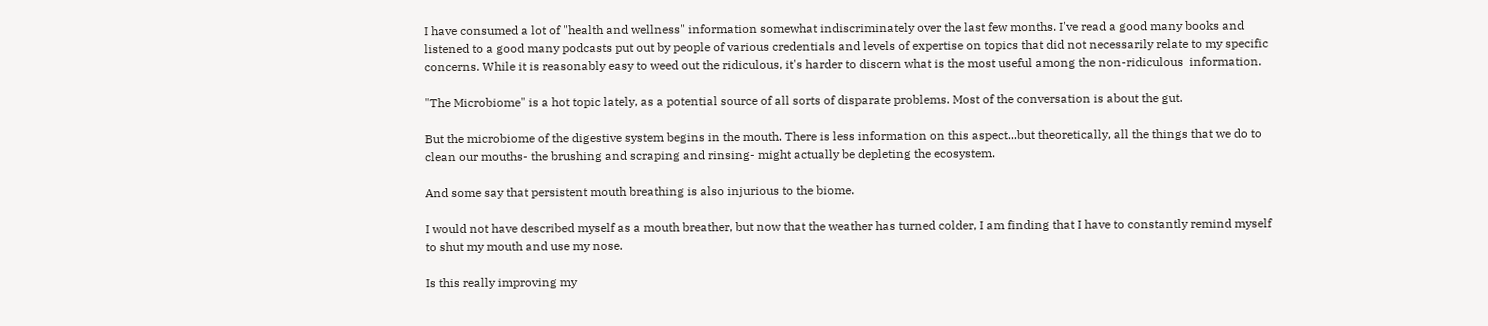I have consumed a lot of "health and wellness" information somewhat indiscriminately over the last few months. I've read a good many books and listened to a good many podcasts put out by people of various credentials and levels of expertise on topics that did not necessarily relate to my specific concerns. While it is reasonably easy to weed out the ridiculous, it's harder to discern what is the most useful among the non-ridiculous  information.

"The Microbiome" is a hot topic lately, as a potential source of all sorts of disparate problems. Most of the conversation is about the gut.

But the microbiome of the digestive system begins in the mouth. There is less information on this aspect...but theoretically, all the things that we do to clean our mouths- the brushing and scraping and rinsing- might actually be depleting the ecosystem.

And some say that persistent mouth breathing is also injurious to the biome.

I would not have described myself as a mouth breather, but now that the weather has turned colder, I am finding that I have to constantly remind myself to shut my mouth and use my nose.

Is this really improving my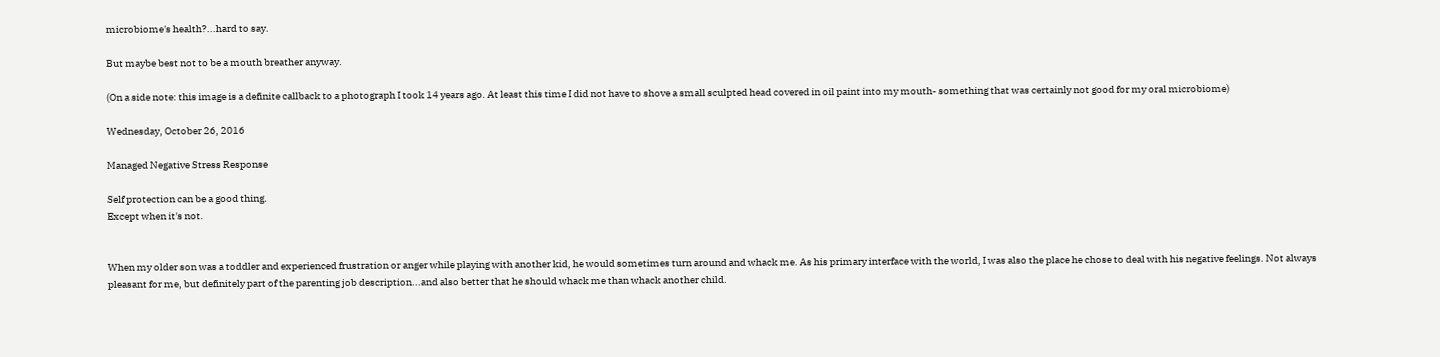microbiome's health?...hard to say.

But maybe best not to be a mouth breather anyway.

(On a side note: this image is a definite callback to a photograph I took 14 years ago. At least this time I did not have to shove a small sculpted head covered in oil paint into my mouth- something that was certainly not good for my oral microbiome)

Wednesday, October 26, 2016

Managed Negative Stress Response

Self protection can be a good thing.
Except when it's not.


When my older son was a toddler and experienced frustration or anger while playing with another kid, he would sometimes turn around and whack me. As his primary interface with the world, I was also the place he chose to deal with his negative feelings. Not always pleasant for me, but definitely part of the parenting job description...and also better that he should whack me than whack another child.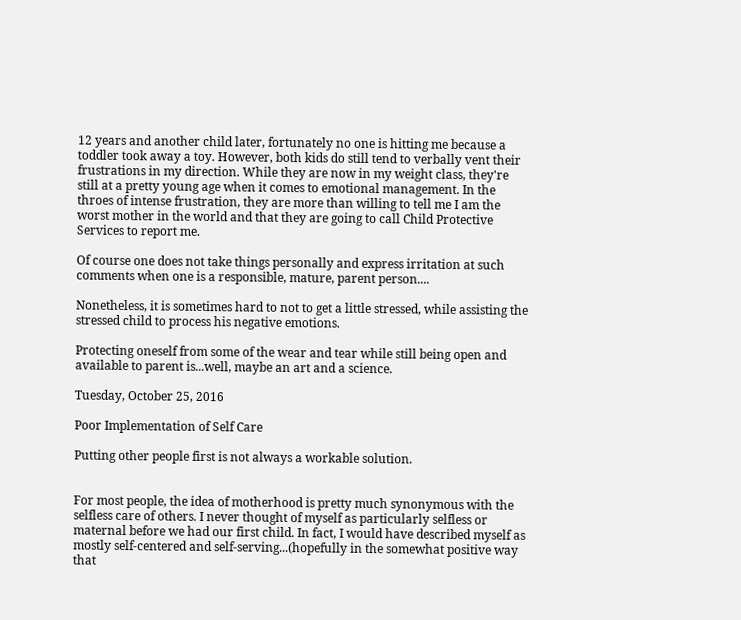12 years and another child later, fortunately no one is hitting me because a toddler took away a toy. However, both kids do still tend to verbally vent their frustrations in my direction. While they are now in my weight class, they're still at a pretty young age when it comes to emotional management. In the throes of intense frustration, they are more than willing to tell me I am the worst mother in the world and that they are going to call Child Protective Services to report me.

Of course one does not take things personally and express irritation at such comments when one is a responsible, mature, parent person....

Nonetheless, it is sometimes hard to not to get a little stressed, while assisting the stressed child to process his negative emotions.

Protecting oneself from some of the wear and tear while still being open and available to parent is...well, maybe an art and a science.

Tuesday, October 25, 2016

Poor Implementation of Self Care

Putting other people first is not always a workable solution.


For most people, the idea of motherhood is pretty much synonymous with the selfless care of others. I never thought of myself as particularly selfless or maternal before we had our first child. In fact, I would have described myself as mostly self-centered and self-serving...(hopefully in the somewhat positive way that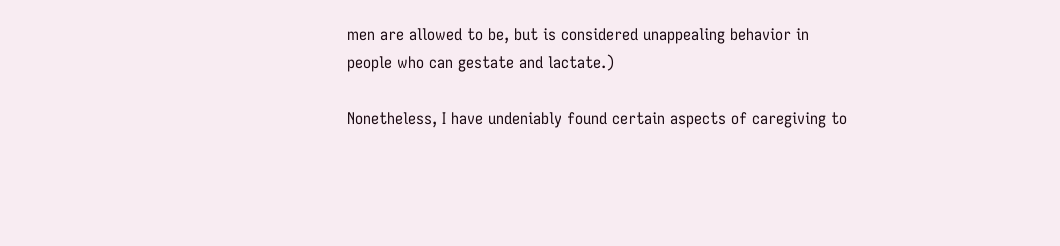men are allowed to be, but is considered unappealing behavior in people who can gestate and lactate.)

Nonetheless, I have undeniably found certain aspects of caregiving to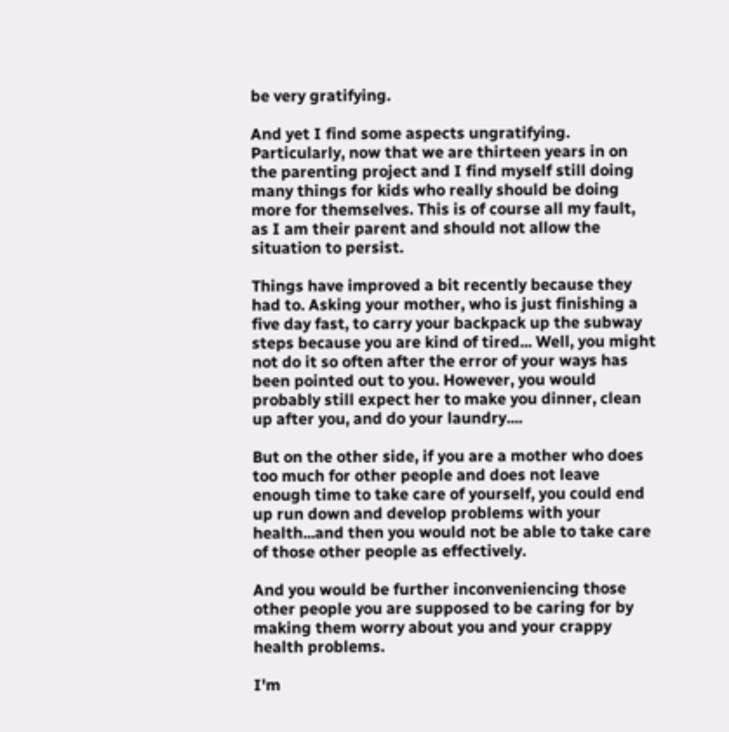be very gratifying.

And yet I find some aspects ungratifying. Particularly, now that we are thirteen years in on the parenting project and I find myself still doing many things for kids who really should be doing more for themselves. This is of course all my fault, as I am their parent and should not allow the situation to persist.

Things have improved a bit recently because they had to. Asking your mother, who is just finishing a five day fast, to carry your backpack up the subway steps because you are kind of tired... Well, you might not do it so often after the error of your ways has been pointed out to you. However, you would probably still expect her to make you dinner, clean up after you, and do your laundry....

But on the other side, if you are a mother who does too much for other people and does not leave enough time to take care of yourself, you could end up run down and develop problems with your health...and then you would not be able to take care of those other people as effectively.

And you would be further inconveniencing those other people you are supposed to be caring for by making them worry about you and your crappy health problems.

I'm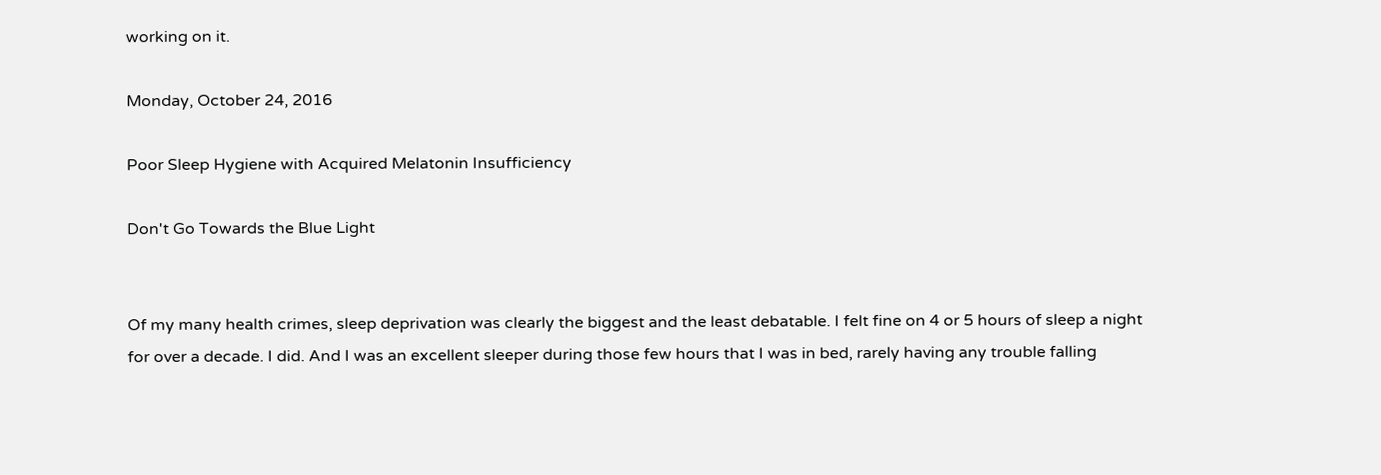working on it.

Monday, October 24, 2016

Poor Sleep Hygiene with Acquired Melatonin Insufficiency

Don't Go Towards the Blue Light


Of my many health crimes, sleep deprivation was clearly the biggest and the least debatable. I felt fine on 4 or 5 hours of sleep a night for over a decade. I did. And I was an excellent sleeper during those few hours that I was in bed, rarely having any trouble falling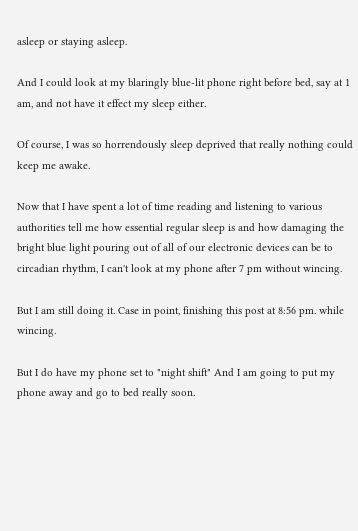asleep or staying asleep.

And I could look at my blaringly blue-lit phone right before bed, say at 1 am, and not have it effect my sleep either.

Of course, I was so horrendously sleep deprived that really nothing could keep me awake.

Now that I have spent a lot of time reading and listening to various authorities tell me how essential regular sleep is and how damaging the bright blue light pouring out of all of our electronic devices can be to circadian rhythm, I can't look at my phone after 7 pm without wincing.

But I am still doing it. Case in point, finishing this post at 8:56 pm. while wincing.

But I do have my phone set to "night shift" And I am going to put my phone away and go to bed really soon.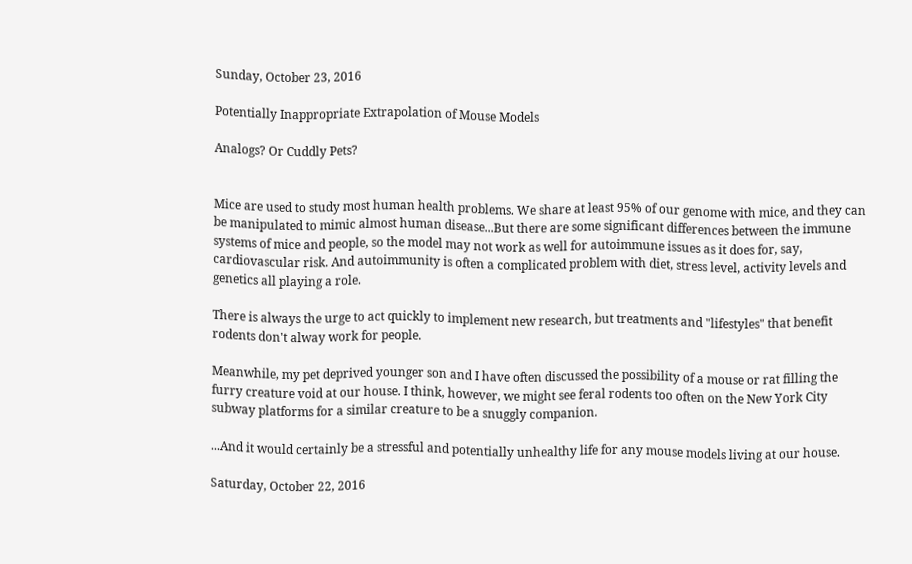Sunday, October 23, 2016

Potentially Inappropriate Extrapolation of Mouse Models

Analogs? Or Cuddly Pets?


Mice are used to study most human health problems. We share at least 95% of our genome with mice, and they can be manipulated to mimic almost human disease...But there are some significant differences between the immune systems of mice and people, so the model may not work as well for autoimmune issues as it does for, say, cardiovascular risk. And autoimmunity is often a complicated problem with diet, stress level, activity levels and genetics all playing a role.

There is always the urge to act quickly to implement new research, but treatments and "lifestyles" that benefit rodents don't alway work for people.

Meanwhile, my pet deprived younger son and I have often discussed the possibility of a mouse or rat filling the furry creature void at our house. I think, however, we might see feral rodents too often on the New York City subway platforms for a similar creature to be a snuggly companion.

...And it would certainly be a stressful and potentially unhealthy life for any mouse models living at our house.

Saturday, October 22, 2016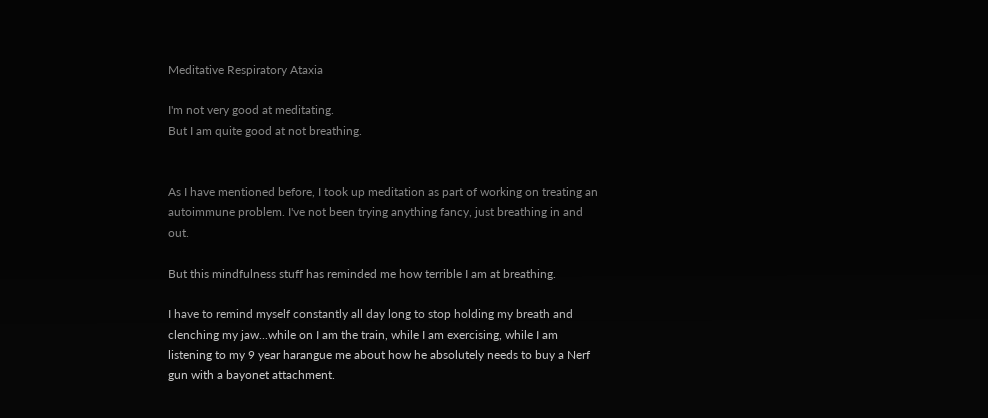Meditative Respiratory Ataxia

I'm not very good at meditating.
But I am quite good at not breathing.


As I have mentioned before, I took up meditation as part of working on treating an autoimmune problem. I've not been trying anything fancy, just breathing in and out.

But this mindfulness stuff has reminded me how terrible I am at breathing.

I have to remind myself constantly all day long to stop holding my breath and clenching my jaw...while on I am the train, while I am exercising, while I am listening to my 9 year harangue me about how he absolutely needs to buy a Nerf gun with a bayonet attachment.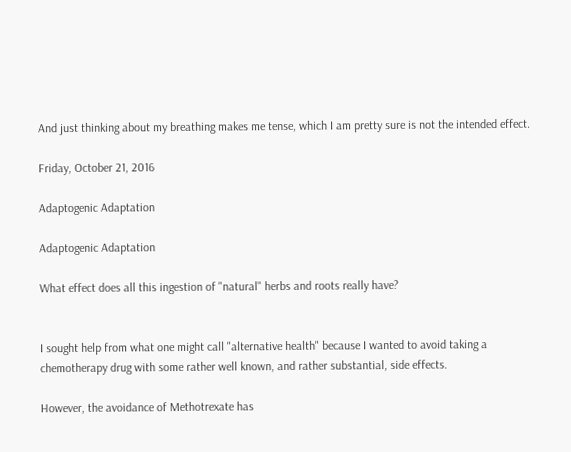And just thinking about my breathing makes me tense, which I am pretty sure is not the intended effect.

Friday, October 21, 2016

Adaptogenic Adaptation

Adaptogenic Adaptation

What effect does all this ingestion of "natural" herbs and roots really have?


I sought help from what one might call "alternative health" because I wanted to avoid taking a chemotherapy drug with some rather well known, and rather substantial, side effects.

However, the avoidance of Methotrexate has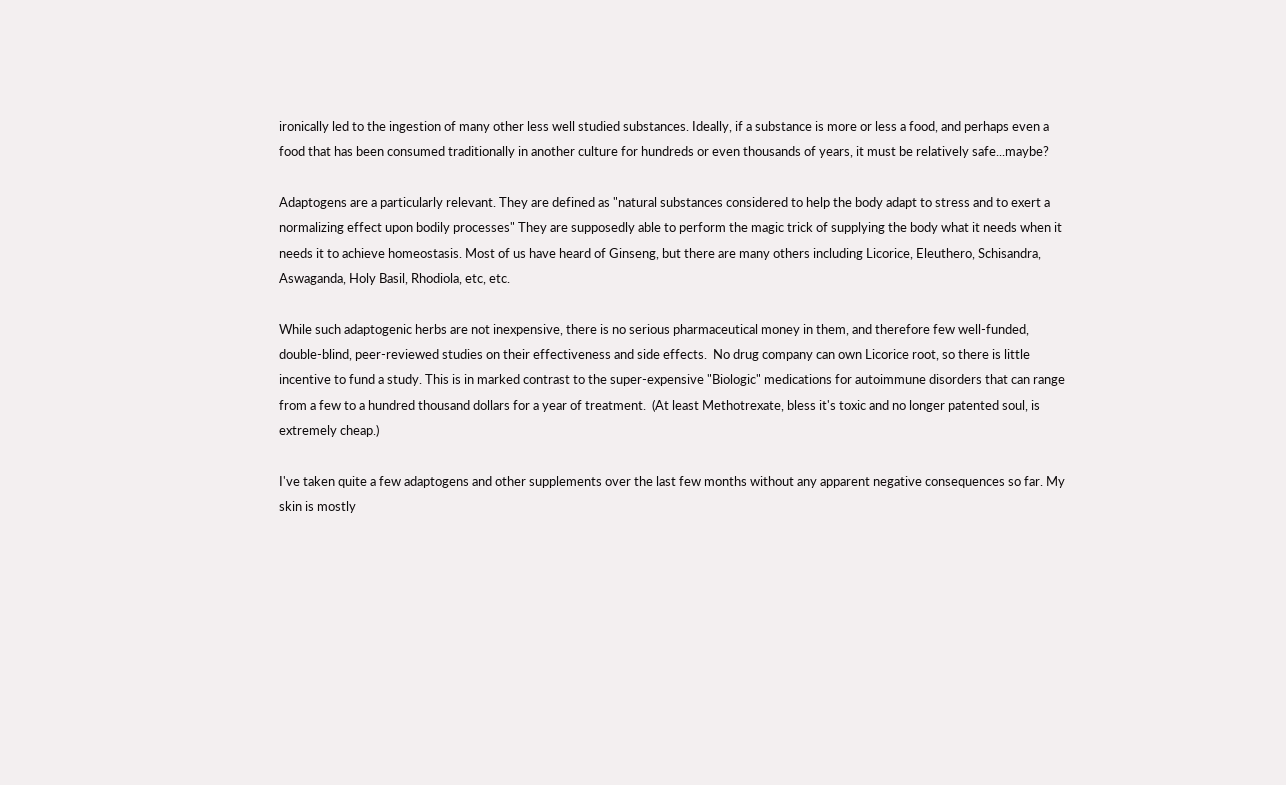ironically led to the ingestion of many other less well studied substances. Ideally, if a substance is more or less a food, and perhaps even a food that has been consumed traditionally in another culture for hundreds or even thousands of years, it must be relatively safe...maybe?

Adaptogens are a particularly relevant. They are defined as "natural substances considered to help the body adapt to stress and to exert a normalizing effect upon bodily processes" They are supposedly able to perform the magic trick of supplying the body what it needs when it needs it to achieve homeostasis. Most of us have heard of Ginseng, but there are many others including Licorice, Eleuthero, Schisandra, Aswaganda, Holy Basil, Rhodiola, etc, etc.

While such adaptogenic herbs are not inexpensive, there is no serious pharmaceutical money in them, and therefore few well-funded, double-blind, peer-reviewed studies on their effectiveness and side effects.  No drug company can own Licorice root, so there is little incentive to fund a study. This is in marked contrast to the super-expensive "Biologic" medications for autoimmune disorders that can range from a few to a hundred thousand dollars for a year of treatment.  (At least Methotrexate, bless it's toxic and no longer patented soul, is extremely cheap.)

I've taken quite a few adaptogens and other supplements over the last few months without any apparent negative consequences so far. My skin is mostly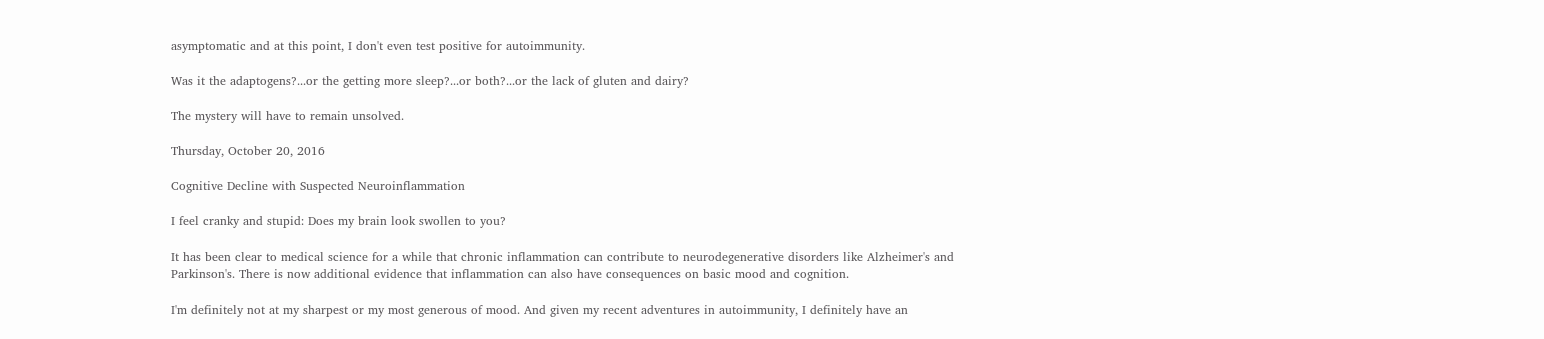asymptomatic and at this point, I don't even test positive for autoimmunity.

Was it the adaptogens?...or the getting more sleep?...or both?...or the lack of gluten and dairy?

The mystery will have to remain unsolved.

Thursday, October 20, 2016

Cognitive Decline with Suspected Neuroinflammation

I feel cranky and stupid: Does my brain look swollen to you?

It has been clear to medical science for a while that chronic inflammation can contribute to neurodegenerative disorders like Alzheimer's and Parkinson's. There is now additional evidence that inflammation can also have consequences on basic mood and cognition.

I'm definitely not at my sharpest or my most generous of mood. And given my recent adventures in autoimmunity, I definitely have an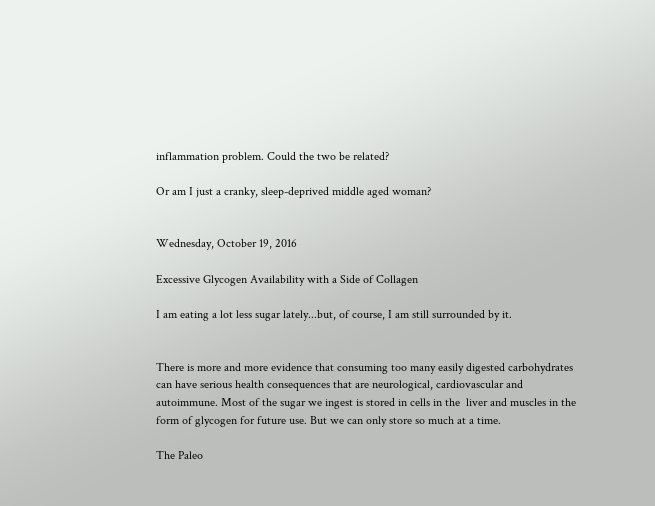inflammation problem. Could the two be related?

Or am I just a cranky, sleep-deprived middle aged woman?


Wednesday, October 19, 2016

Excessive Glycogen Availability with a Side of Collagen

I am eating a lot less sugar lately...but, of course, I am still surrounded by it.


There is more and more evidence that consuming too many easily digested carbohydrates can have serious health consequences that are neurological, cardiovascular and autoimmune. Most of the sugar we ingest is stored in cells in the  liver and muscles in the form of glycogen for future use. But we can only store so much at a time.

The Paleo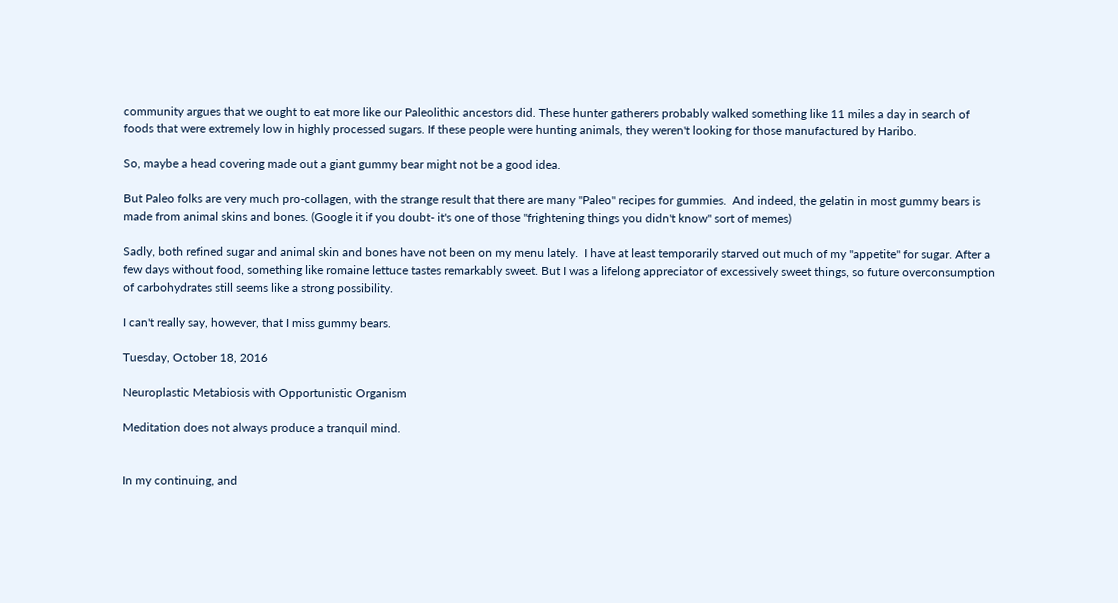community argues that we ought to eat more like our Paleolithic ancestors did. These hunter gatherers probably walked something like 11 miles a day in search of foods that were extremely low in highly processed sugars. If these people were hunting animals, they weren't looking for those manufactured by Haribo.

So, maybe a head covering made out a giant gummy bear might not be a good idea.

But Paleo folks are very much pro-collagen, with the strange result that there are many "Paleo" recipes for gummies.  And indeed, the gelatin in most gummy bears is made from animal skins and bones. (Google it if you doubt- it's one of those "frightening things you didn't know" sort of memes)

Sadly, both refined sugar and animal skin and bones have not been on my menu lately.  I have at least temporarily starved out much of my "appetite" for sugar. After a few days without food, something like romaine lettuce tastes remarkably sweet. But I was a lifelong appreciator of excessively sweet things, so future overconsumption of carbohydrates still seems like a strong possibility.

I can't really say, however, that I miss gummy bears.

Tuesday, October 18, 2016

Neuroplastic Metabiosis with Opportunistic Organism

Meditation does not always produce a tranquil mind.


In my continuing, and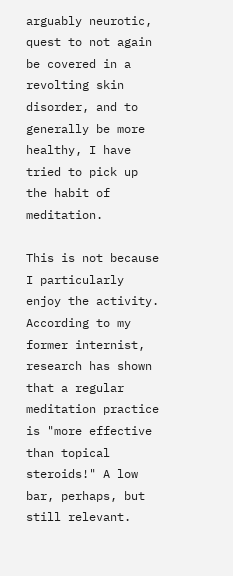arguably neurotic, quest to not again be covered in a revolting skin disorder, and to generally be more healthy, I have tried to pick up the habit of meditation.

This is not because I particularly enjoy the activity. According to my former internist, research has shown that a regular meditation practice is "more effective than topical steroids!" A low bar, perhaps, but still relevant.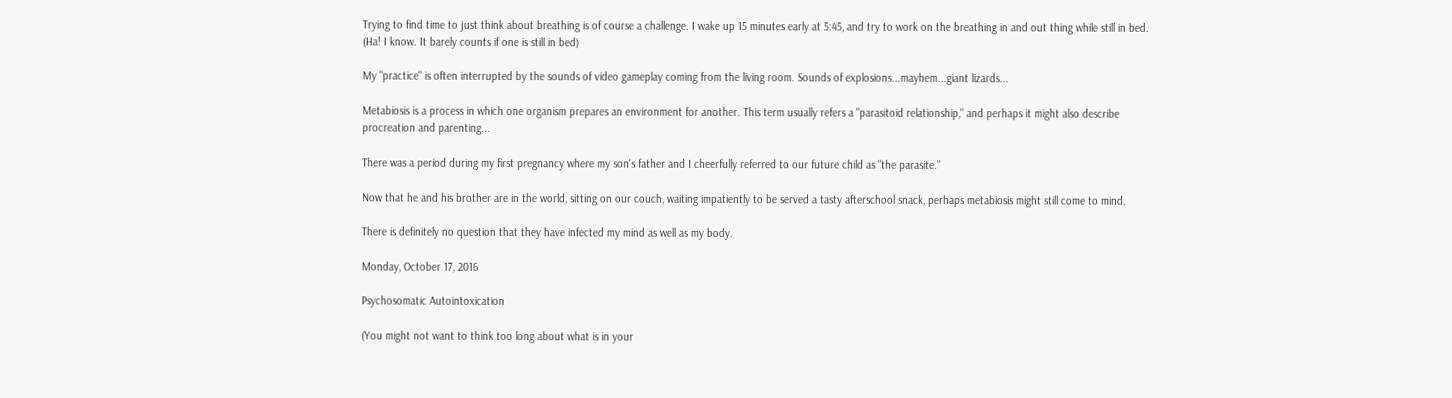Trying to find time to just think about breathing is of course a challenge. I wake up 15 minutes early at 5:45, and try to work on the breathing in and out thing while still in bed. (Ha! I know. It barely counts if one is still in bed)

My "practice" is often interrupted by the sounds of video gameplay coming from the living room. Sounds of explosions...mayhem...giant lizards...

Metabiosis is a process in which one organism prepares an environment for another. This term usually refers a "parasitoid relationship," and perhaps it might also describe procreation and parenting...

There was a period during my first pregnancy where my son's father and I cheerfully referred to our future child as "the parasite."

Now that he and his brother are in the world, sitting on our couch, waiting impatiently to be served a tasty afterschool snack, perhaps metabiosis might still come to mind.

There is definitely no question that they have infected my mind as well as my body.

Monday, October 17, 2016

Psychosomatic Autointoxication

(You might not want to think too long about what is in your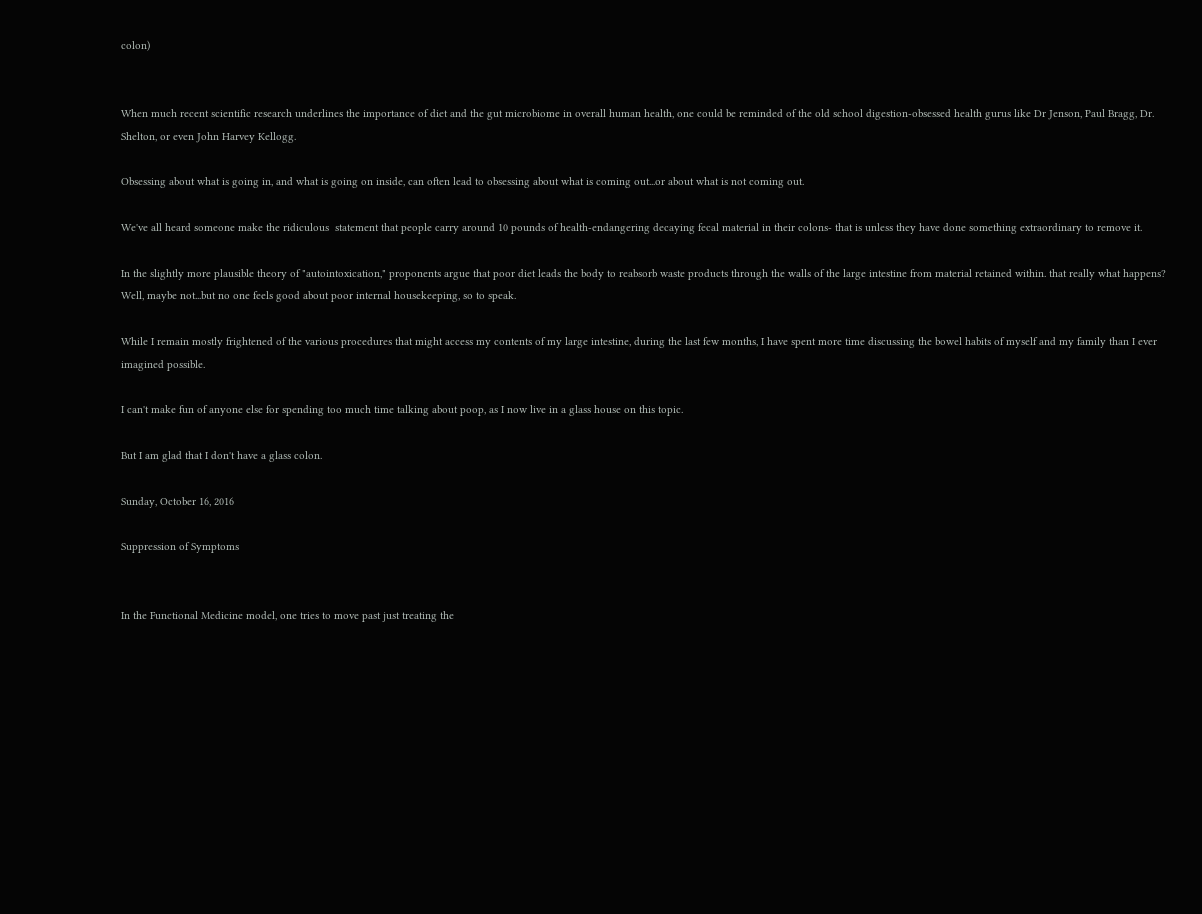colon)


When much recent scientific research underlines the importance of diet and the gut microbiome in overall human health, one could be reminded of the old school digestion-obsessed health gurus like Dr Jenson, Paul Bragg, Dr. Shelton, or even John Harvey Kellogg.

Obsessing about what is going in, and what is going on inside, can often lead to obsessing about what is coming out...or about what is not coming out.

We've all heard someone make the ridiculous  statement that people carry around 10 pounds of health-endangering decaying fecal material in their colons- that is unless they have done something extraordinary to remove it.

In the slightly more plausible theory of "autointoxication," proponents argue that poor diet leads the body to reabsorb waste products through the walls of the large intestine from material retained within. that really what happens? Well, maybe not...but no one feels good about poor internal housekeeping, so to speak.

While I remain mostly frightened of the various procedures that might access my contents of my large intestine, during the last few months, I have spent more time discussing the bowel habits of myself and my family than I ever imagined possible.

I can't make fun of anyone else for spending too much time talking about poop, as I now live in a glass house on this topic.

But I am glad that I don't have a glass colon.

Sunday, October 16, 2016

Suppression of Symptoms


In the Functional Medicine model, one tries to move past just treating the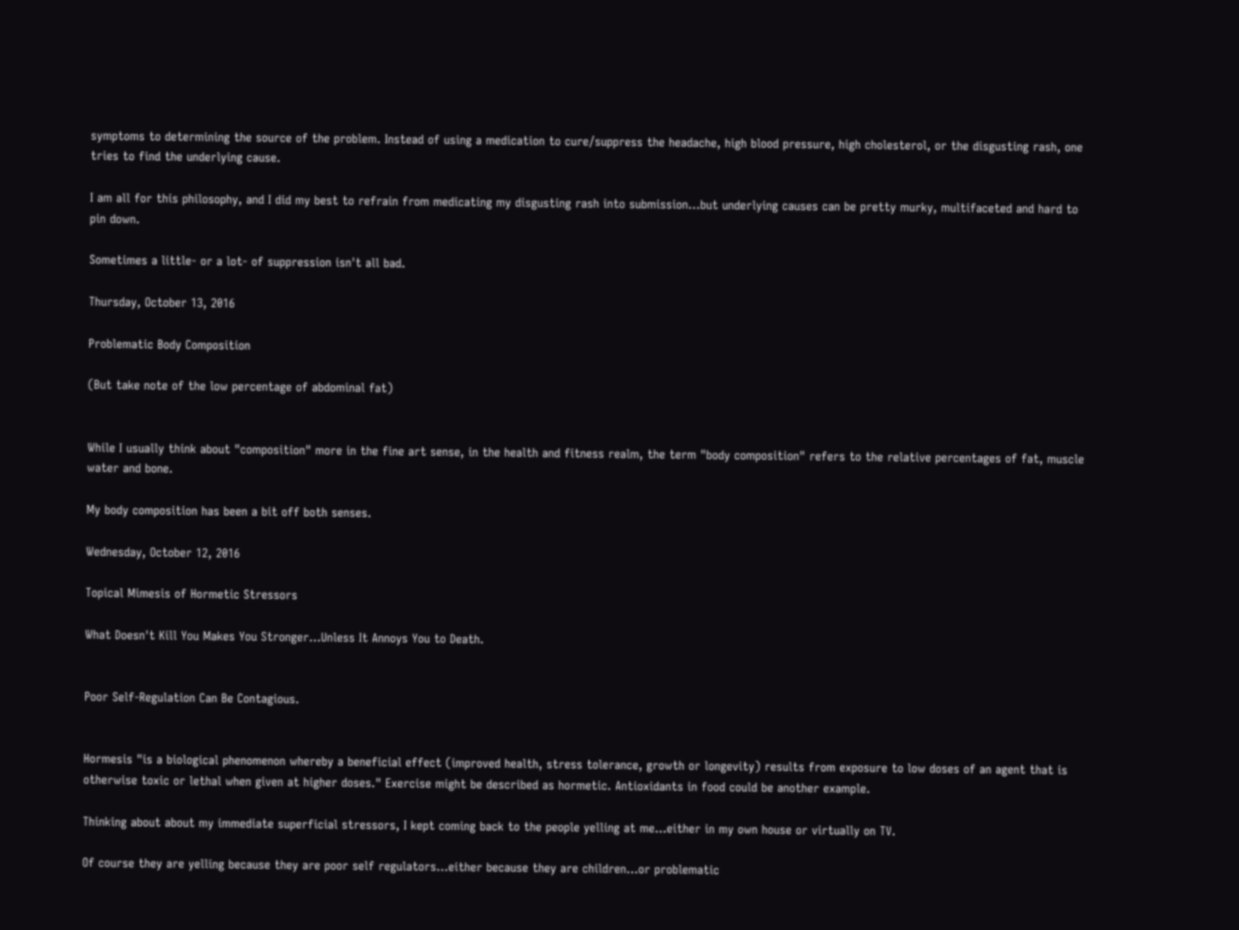symptoms to determining the source of the problem. Instead of using a medication to cure/suppress the headache, high blood pressure, high cholesterol, or the disgusting rash, one tries to find the underlying cause.

I am all for this philosophy, and I did my best to refrain from medicating my disgusting rash into submission...but underlying causes can be pretty murky, multifaceted and hard to pin down.

Sometimes a little- or a lot- of suppression isn't all bad.

Thursday, October 13, 2016

Problematic Body Composition

(But take note of the low percentage of abdominal fat)


While I usually think about "composition" more in the fine art sense, in the health and fitness realm, the term "body composition" refers to the relative percentages of fat, muscle water and bone.

My body composition has been a bit off both senses.

Wednesday, October 12, 2016

Topical Mimesis of Hormetic Stressors

What Doesn't Kill You Makes You Stronger...Unless It Annoys You to Death.


Poor Self-Regulation Can Be Contagious.


Hormesis "is a biological phenomenon whereby a beneficial effect (improved health, stress tolerance, growth or longevity) results from exposure to low doses of an agent that is otherwise toxic or lethal when given at higher doses." Exercise might be described as hormetic. Antioxidants in food could be another example.

Thinking about about my immediate superficial stressors, I kept coming back to the people yelling at me...either in my own house or virtually on TV.

Of course they are yelling because they are poor self regulators...either because they are children...or problematic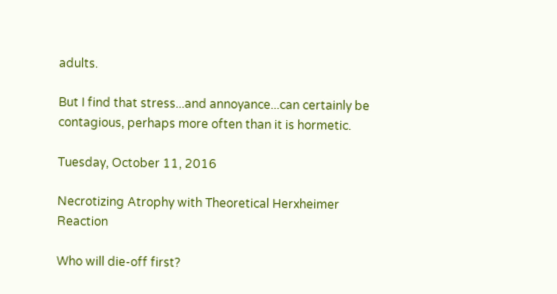adults.

But I find that stress...and annoyance...can certainly be contagious, perhaps more often than it is hormetic.

Tuesday, October 11, 2016

Necrotizing Atrophy with Theoretical Herxheimer Reaction

Who will die-off first?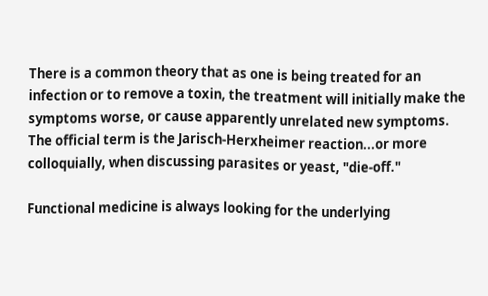There is a common theory that as one is being treated for an infection or to remove a toxin, the treatment will initially make the symptoms worse, or cause apparently unrelated new symptoms. The official term is the Jarisch-Herxheimer reaction...or more colloquially, when discussing parasites or yeast, "die-off."

Functional medicine is always looking for the underlying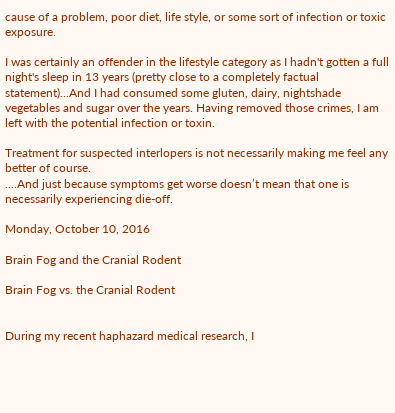cause of a problem, poor diet, life style, or some sort of infection or toxic exposure.

I was certainly an offender in the lifestyle category as I hadn't gotten a full night's sleep in 13 years (pretty close to a completely factual statement)...And I had consumed some gluten, dairy, nightshade vegetables and sugar over the years. Having removed those crimes, I am left with the potential infection or toxin.

Treatment for suspected interlopers is not necessarily making me feel any better of course.
....And just because symptoms get worse doesn’t mean that one is necessarily experiencing die-off.

Monday, October 10, 2016

Brain Fog and the Cranial Rodent

Brain Fog vs. the Cranial Rodent


During my recent haphazard medical research, I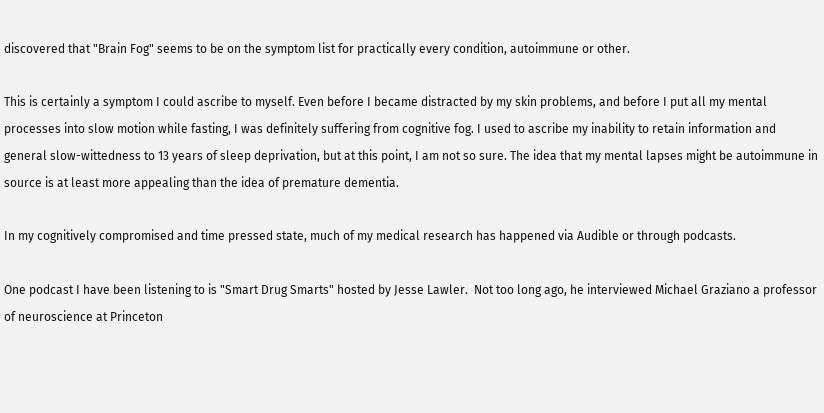discovered that "Brain Fog" seems to be on the symptom list for practically every condition, autoimmune or other.

This is certainly a symptom I could ascribe to myself. Even before I became distracted by my skin problems, and before I put all my mental processes into slow motion while fasting, I was definitely suffering from cognitive fog. I used to ascribe my inability to retain information and general slow-wittedness to 13 years of sleep deprivation, but at this point, I am not so sure. The idea that my mental lapses might be autoimmune in source is at least more appealing than the idea of premature dementia.

In my cognitively compromised and time pressed state, much of my medical research has happened via Audible or through podcasts.

One podcast I have been listening to is "Smart Drug Smarts" hosted by Jesse Lawler.  Not too long ago, he interviewed Michael Graziano a professor of neuroscience at Princeton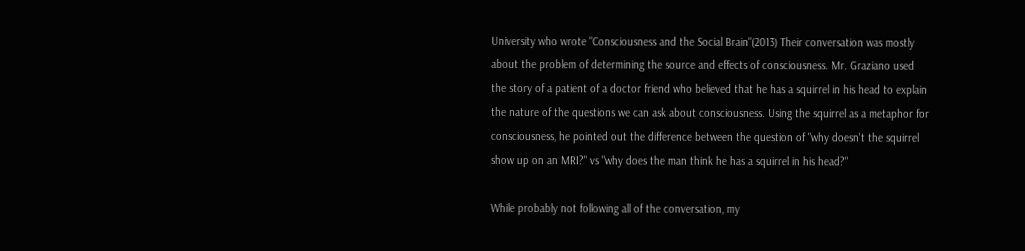University who wrote "Consciousness and the Social Brain"(2013) Their conversation was mostly about the problem of determining the source and effects of consciousness. Mr. Graziano used the story of a patient of a doctor friend who believed that he has a squirrel in his head to explain the nature of the questions we can ask about consciousness. Using the squirrel as a metaphor for consciousness, he pointed out the difference between the question of "why doesn't the squirrel show up on an MRI?" vs "why does the man think he has a squirrel in his head?"

While probably not following all of the conversation, my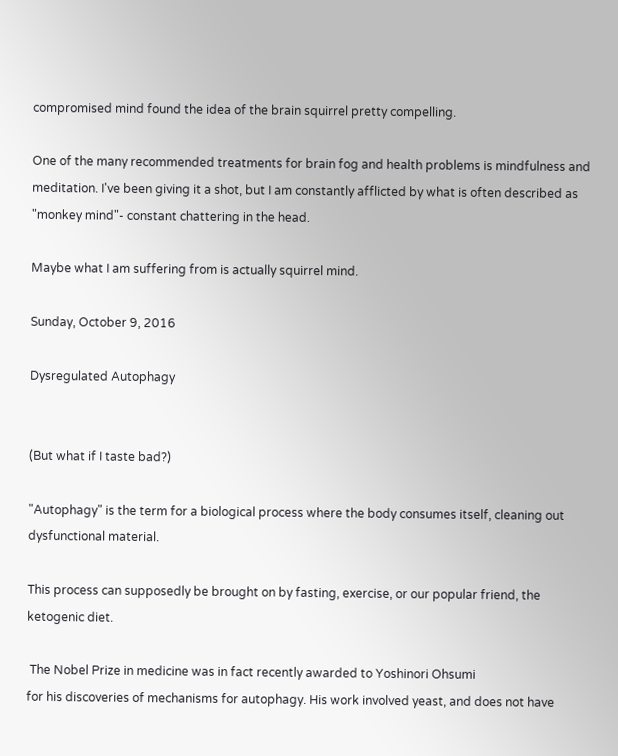compromised mind found the idea of the brain squirrel pretty compelling.

One of the many recommended treatments for brain fog and health problems is mindfulness and meditation. I've been giving it a shot, but I am constantly afflicted by what is often described as "monkey mind"- constant chattering in the head.

Maybe what I am suffering from is actually squirrel mind.

Sunday, October 9, 2016

Dysregulated Autophagy


(But what if I taste bad?)

"Autophagy" is the term for a biological process where the body consumes itself, cleaning out dysfunctional material.

This process can supposedly be brought on by fasting, exercise, or our popular friend, the ketogenic diet.

 The Nobel Prize in medicine was in fact recently awarded to Yoshinori Ohsumi
for his discoveries of mechanisms for autophagy. His work involved yeast, and does not have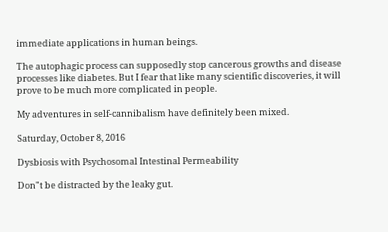immediate applications in human beings.

The autophagic process can supposedly stop cancerous growths and disease processes like diabetes. But I fear that like many scientific discoveries, it will prove to be much more complicated in people.

My adventures in self-cannibalism have definitely been mixed.

Saturday, October 8, 2016

Dysbiosis with Psychosomal Intestinal Permeability

Don"t be distracted by the leaky gut.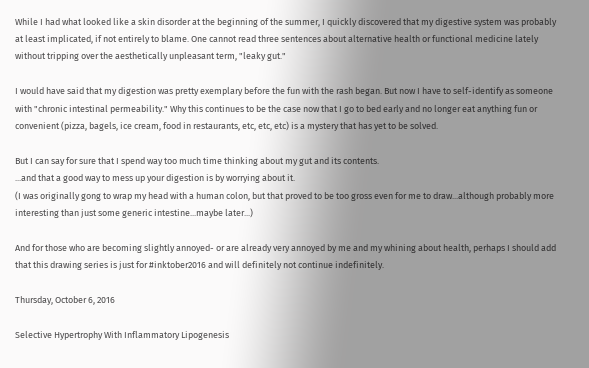While I had what looked like a skin disorder at the beginning of the summer, I quickly discovered that my digestive system was probably at least implicated, if not entirely to blame. One cannot read three sentences about alternative health or functional medicine lately without tripping over the aesthetically unpleasant term, "leaky gut."

I would have said that my digestion was pretty exemplary before the fun with the rash began. But now I have to self-identify as someone with "chronic intestinal permeability." Why this continues to be the case now that I go to bed early and no longer eat anything fun or convenient (pizza, bagels, ice cream, food in restaurants, etc, etc, etc) is a mystery that has yet to be solved.

But I can say for sure that I spend way too much time thinking about my gut and its contents.
...and that a good way to mess up your digestion is by worrying about it.
(I was originally gong to wrap my head with a human colon, but that proved to be too gross even for me to draw...although probably more interesting than just some generic intestine...maybe later...)

And for those who are becoming slightly annoyed- or are already very annoyed by me and my whining about health, perhaps I should add that this drawing series is just for #inktober2016 and will definitely not continue indefinitely.

Thursday, October 6, 2016

Selective Hypertrophy With Inflammatory Lipogenesis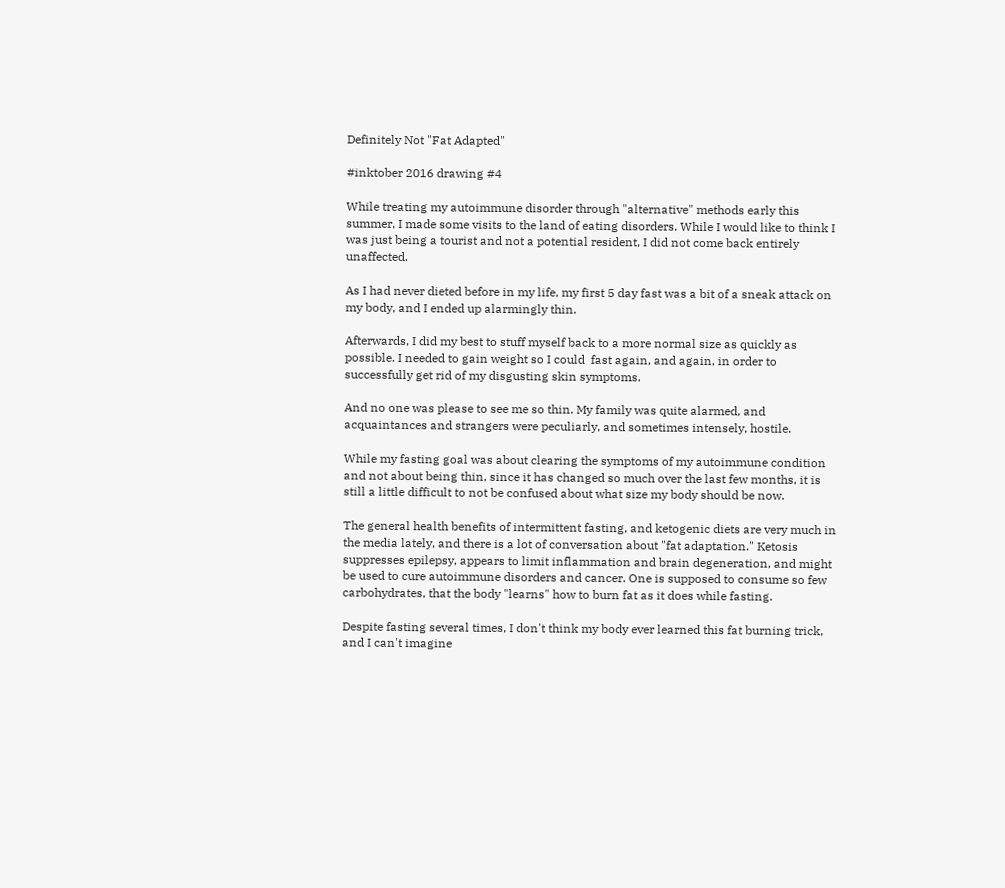Definitely Not "Fat Adapted"

#inktober 2016 drawing #4

While treating my autoimmune disorder through "alternative" methods early this summer, I made some visits to the land of eating disorders. While I would like to think I was just being a tourist and not a potential resident, I did not come back entirely unaffected.

As I had never dieted before in my life, my first 5 day fast was a bit of a sneak attack on my body, and I ended up alarmingly thin.

Afterwards, I did my best to stuff myself back to a more normal size as quickly as possible. I needed to gain weight so I could  fast again, and again, in order to successfully get rid of my disgusting skin symptoms.

And no one was please to see me so thin. My family was quite alarmed, and acquaintances and strangers were peculiarly, and sometimes intensely, hostile.

While my fasting goal was about clearing the symptoms of my autoimmune condition and not about being thin, since it has changed so much over the last few months, it is still a little difficult to not be confused about what size my body should be now.

The general health benefits of intermittent fasting, and ketogenic diets are very much in the media lately, and there is a lot of conversation about "fat adaptation." Ketosis suppresses epilepsy, appears to limit inflammation and brain degeneration, and might be used to cure autoimmune disorders and cancer. One is supposed to consume so few carbohydrates, that the body "learns" how to burn fat as it does while fasting.

Despite fasting several times, I don't think my body ever learned this fat burning trick, and I can't imagine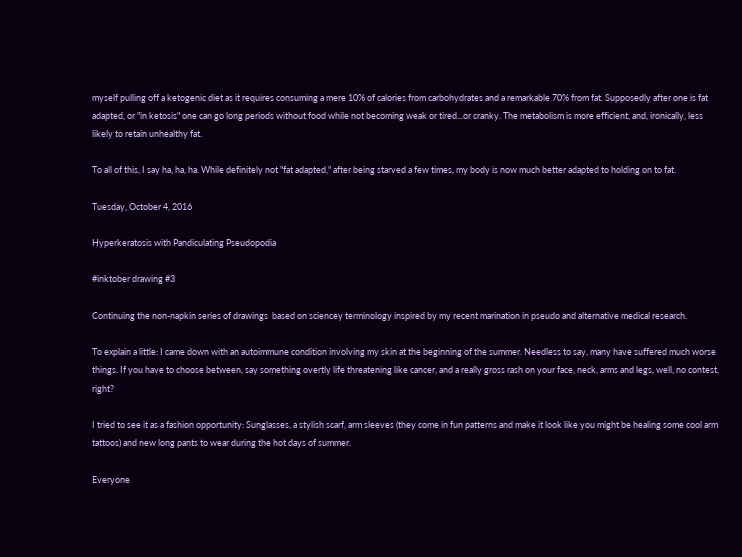myself pulling off a ketogenic diet as it requires consuming a mere 10% of calories from carbohydrates and a remarkable 70% from fat. Supposedly after one is fat adapted, or "in ketosis" one can go long periods without food while not becoming weak or tired...or cranky. The metabolism is more efficient, and, ironically, less likely to retain unhealthy fat.

To all of this, I say ha, ha, ha. While definitely not "fat adapted," after being starved a few times, my body is now much better adapted to holding on to fat.

Tuesday, October 4, 2016

Hyperkeratosis with Pandiculating Pseudopodia

#inktober drawing #3

Continuing the non-napkin series of drawings  based on sciencey terminology inspired by my recent marination in pseudo and alternative medical research.

To explain a little: I came down with an autoimmune condition involving my skin at the beginning of the summer. Needless to say, many have suffered much worse things. If you have to choose between, say something overtly life threatening like cancer, and a really gross rash on your face, neck, arms and legs, well, no contest, right?

I tried to see it as a fashion opportunity: Sunglasses, a stylish scarf, arm sleeves (they come in fun patterns and make it look like you might be healing some cool arm tattoos) and new long pants to wear during the hot days of summer.

Everyone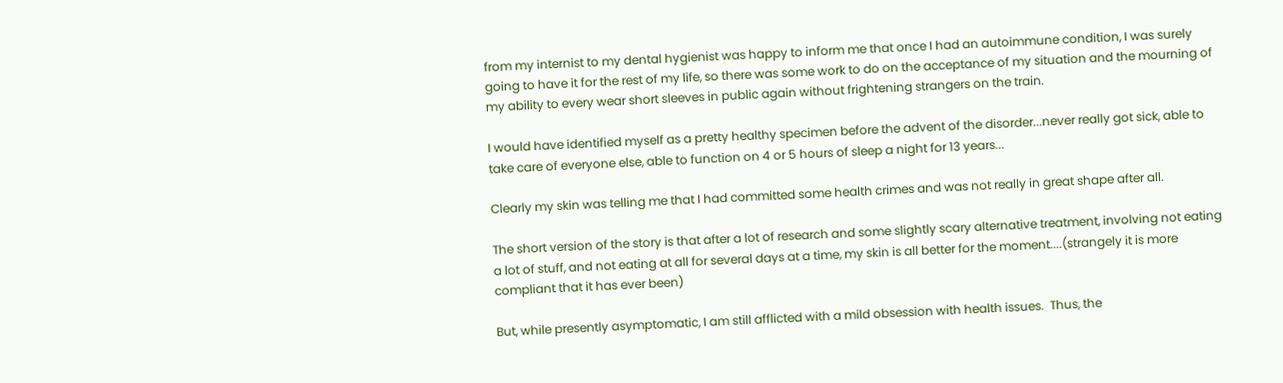from my internist to my dental hygienist was happy to inform me that once I had an autoimmune condition, I was surely going to have it for the rest of my life, so there was some work to do on the acceptance of my situation and the mourning of my ability to every wear short sleeves in public again without frightening strangers on the train.

I would have identified myself as a pretty healthy specimen before the advent of the disorder...never really got sick, able to take care of everyone else, able to function on 4 or 5 hours of sleep a night for 13 years...

Clearly my skin was telling me that I had committed some health crimes and was not really in great shape after all.

The short version of the story is that after a lot of research and some slightly scary alternative treatment, involving not eating a lot of stuff, and not eating at all for several days at a time, my skin is all better for the moment....(strangely it is more compliant that it has ever been)

But, while presently asymptomatic, I am still afflicted with a mild obsession with health issues.  Thus, the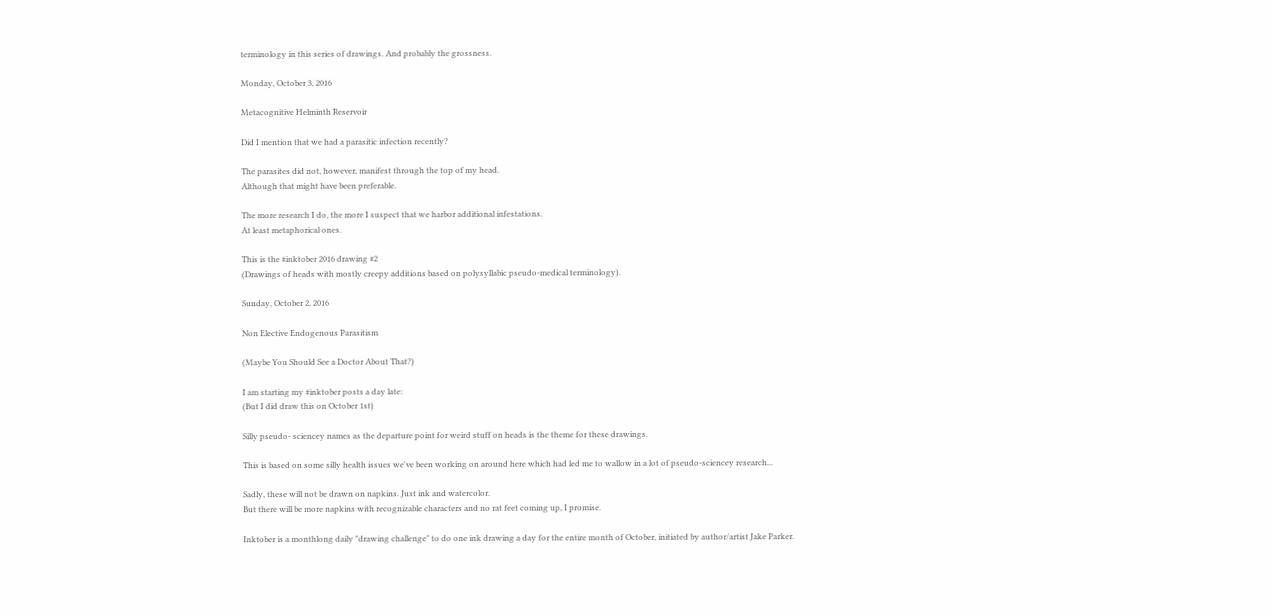terminology in this series of drawings. And probably the grossness.

Monday, October 3, 2016

Metacognitive Helminth Reservoir

Did I mention that we had a parasitic infection recently?

The parasites did not, however, manifest through the top of my head.
Although that might have been preferable.

The more research I do, the more I suspect that we harbor additional infestations.
At least metaphorical ones.

This is the #inktober 2016 drawing #2
(Drawings of heads with mostly creepy additions based on polysyllabic pseudo-medical terminology).

Sunday, October 2, 2016

Non Elective Endogenous Parasitism

(Maybe You Should See a Doctor About That?)

I am starting my #inktober posts a day late:
(But I did draw this on October 1st)

Silly pseudo- sciencey names as the departure point for weird stuff on heads is the theme for these drawings.

This is based on some silly health issues we've been working on around here which had led me to wallow in a lot of pseudo-sciencey research...

Sadly, these will not be drawn on napkins. Just ink and watercolor.
But there will be more napkins with recognizable characters and no rat feet coming up, I promise.

Inktober is a monthlong daily "drawing challenge" to do one ink drawing a day for the entire month of October, initiated by author/artist Jake Parker.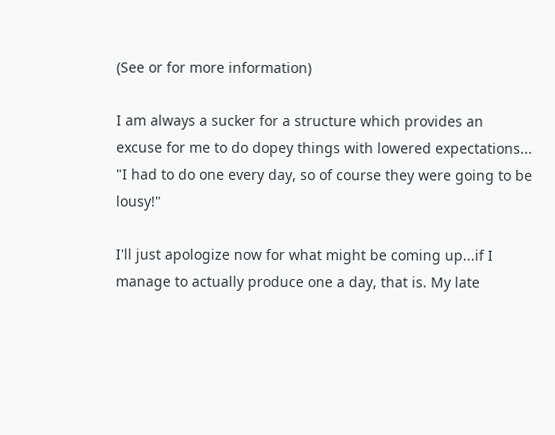(See or for more information)

I am always a sucker for a structure which provides an excuse for me to do dopey things with lowered expectations... "I had to do one every day, so of course they were going to be lousy!"

I'll just apologize now for what might be coming up...if I manage to actually produce one a day, that is. My late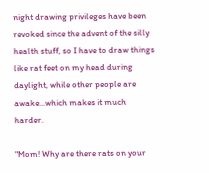night drawing privileges have been revoked since the advent of the silly health stuff, so I have to draw things like rat feet on my head during daylight, while other people are awake...which makes it much harder.

"Mom! Why are there rats on your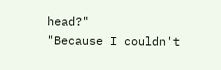head?"
"Because I couldn't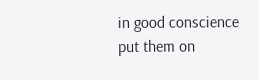in good conscience put them on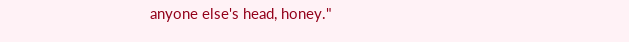anyone else's head, honey."